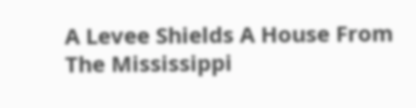A Levee Shields A House From The Mississippi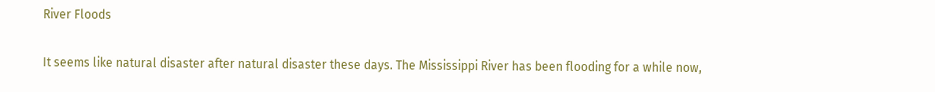River Floods

It seems like natural disaster after natural disaster these days. The Mississippi River has been flooding for a while now,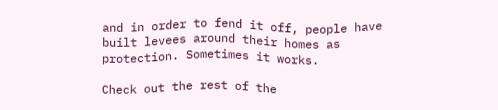and in order to fend it off, people have built levees around their homes as protection. Sometimes it works.

Check out the rest of the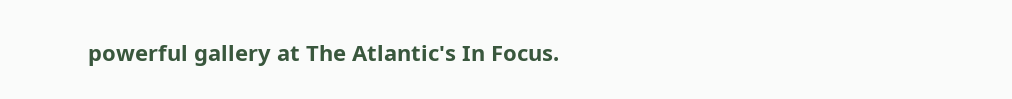powerful gallery at The Atlantic's In Focus.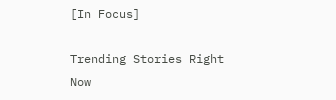[In Focus]

Trending Stories Right Now